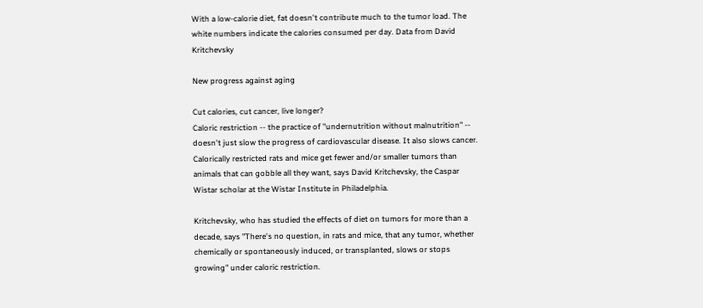With a low-calorie diet, fat doesn't contribute much to the tumor load. The white numbers indicate the calories consumed per day. Data from David Kritchevsky

New progress against aging

Cut calories, cut cancer, live longer?
Caloric restriction -- the practice of "undernutrition without malnutrition" -- doesn't just slow the progress of cardiovascular disease. It also slows cancer. Calorically restricted rats and mice get fewer and/or smaller tumors than animals that can gobble all they want, says David Kritchevsky, the Caspar Wistar scholar at the Wistar Institute in Philadelphia.

Kritchevsky, who has studied the effects of diet on tumors for more than a decade, says "There's no question, in rats and mice, that any tumor, whether chemically or spontaneously induced, or transplanted, slows or stops growing" under caloric restriction.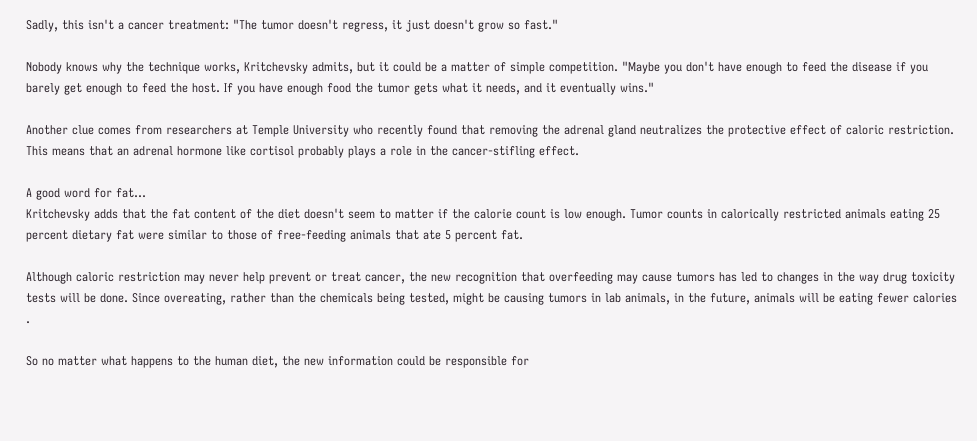Sadly, this isn't a cancer treatment: "The tumor doesn't regress, it just doesn't grow so fast."

Nobody knows why the technique works, Kritchevsky admits, but it could be a matter of simple competition. "Maybe you don't have enough to feed the disease if you barely get enough to feed the host. If you have enough food the tumor gets what it needs, and it eventually wins."

Another clue comes from researchers at Temple University who recently found that removing the adrenal gland neutralizes the protective effect of caloric restriction. This means that an adrenal hormone like cortisol probably plays a role in the cancer-stifling effect.

A good word for fat...
Kritchevsky adds that the fat content of the diet doesn't seem to matter if the calorie count is low enough. Tumor counts in calorically restricted animals eating 25 percent dietary fat were similar to those of free-feeding animals that ate 5 percent fat.

Although caloric restriction may never help prevent or treat cancer, the new recognition that overfeeding may cause tumors has led to changes in the way drug toxicity tests will be done. Since overeating, rather than the chemicals being tested, might be causing tumors in lab animals, in the future, animals will be eating fewer calories .

So no matter what happens to the human diet, the new information could be responsible for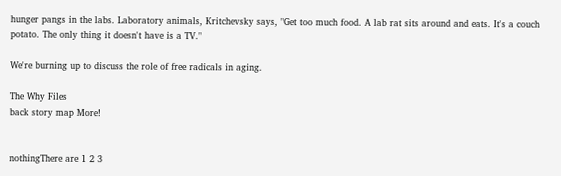hunger pangs in the labs. Laboratory animals, Kritchevsky says, "Get too much food. A lab rat sits around and eats. It's a couch potato. The only thing it doesn't have is a TV."

We're burning up to discuss the role of free radicals in aging.

The Why Files
back story map More!


nothingThere are 1 2 3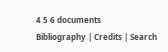4 5 6 documents
Bibliography | Credits | Search